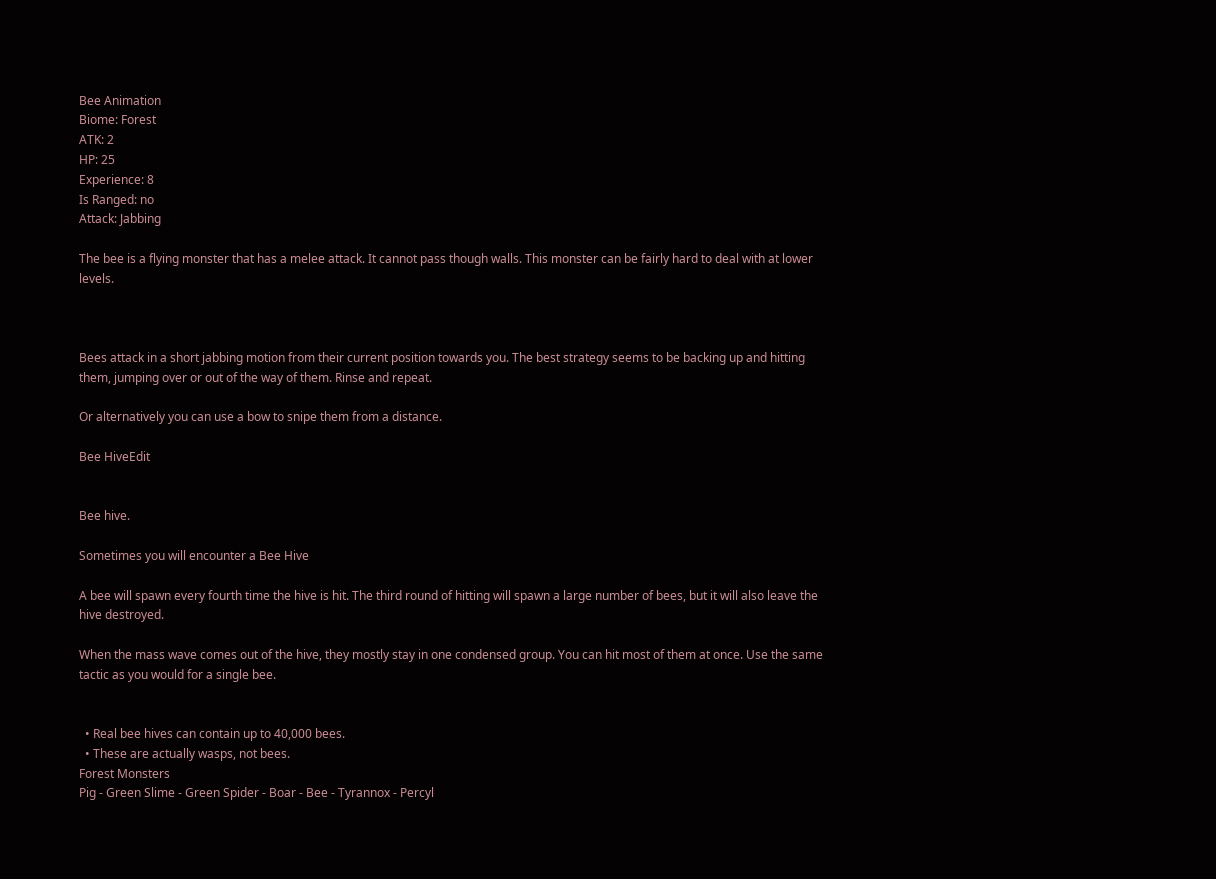Bee Animation
Biome: Forest
ATK: 2
HP: 25
Experience: 8
Is Ranged: no
Attack: Jabbing

The bee is a flying monster that has a melee attack. It cannot pass though walls. This monster can be fairly hard to deal with at lower levels.



Bees attack in a short jabbing motion from their current position towards you. The best strategy seems to be backing up and hitting them, jumping over or out of the way of them. Rinse and repeat.

Or alternatively you can use a bow to snipe them from a distance.

Bee HiveEdit


Bee hive.

Sometimes you will encounter a Bee Hive

A bee will spawn every fourth time the hive is hit. The third round of hitting will spawn a large number of bees, but it will also leave the hive destroyed.

When the mass wave comes out of the hive, they mostly stay in one condensed group. You can hit most of them at once. Use the same tactic as you would for a single bee.


  • Real bee hives can contain up to 40,000 bees.
  • These are actually wasps, not bees.
Forest Monsters
Pig - Green Slime - Green Spider - Boar - Bee - Tyrannox - Percyl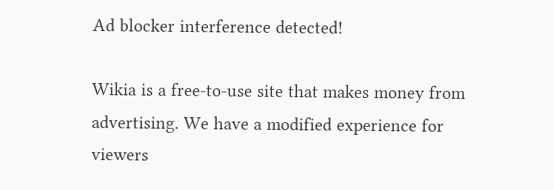Ad blocker interference detected!

Wikia is a free-to-use site that makes money from advertising. We have a modified experience for viewers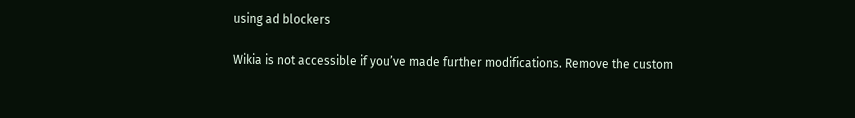using ad blockers

Wikia is not accessible if you’ve made further modifications. Remove the custom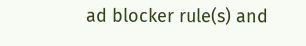ad blocker rule(s) and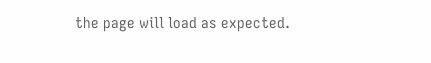the page will load as expected.